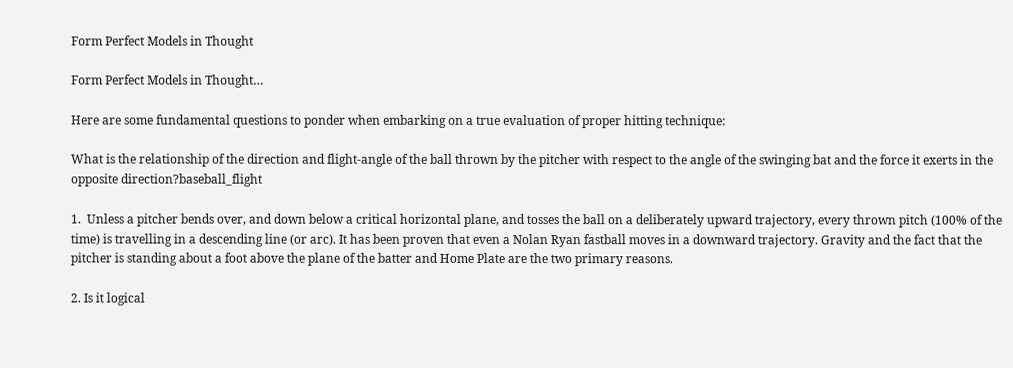Form Perfect Models in Thought

Form Perfect Models in Thought…

Here are some fundamental questions to ponder when embarking on a true evaluation of proper hitting technique:

What is the relationship of the direction and flight-angle of the ball thrown by the pitcher with respect to the angle of the swinging bat and the force it exerts in the opposite direction?baseball_flight

1.  Unless a pitcher bends over, and down below a critical horizontal plane, and tosses the ball on a deliberately upward trajectory, every thrown pitch (100% of the time) is travelling in a descending line (or arc). It has been proven that even a Nolan Ryan fastball moves in a downward trajectory. Gravity and the fact that the pitcher is standing about a foot above the plane of the batter and Home Plate are the two primary reasons.

2. Is it logical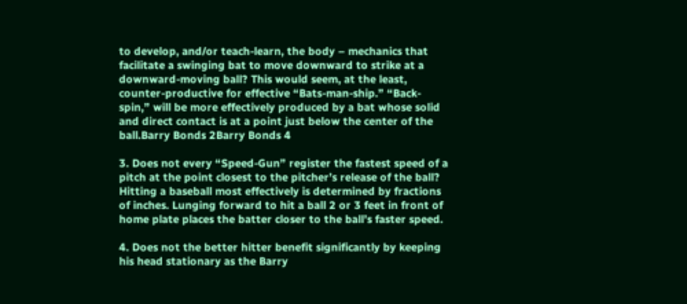to develop, and/or teach-learn, the body – mechanics that facilitate a swinging bat to move downward to strike at a downward-moving ball? This would seem, at the least, counter-productive for effective “Bats-man-ship.” “Back-spin,” will be more effectively produced by a bat whose solid and direct contact is at a point just below the center of the ball.Barry Bonds 2Barry Bonds 4

3. Does not every “Speed-Gun” register the fastest speed of a pitch at the point closest to the pitcher’s release of the ball? Hitting a baseball most effectively is determined by fractions of inches. Lunging forward to hit a ball 2 or 3 feet in front of home plate places the batter closer to the ball’s faster speed.

4. Does not the better hitter benefit significantly by keeping his head stationary as the Barry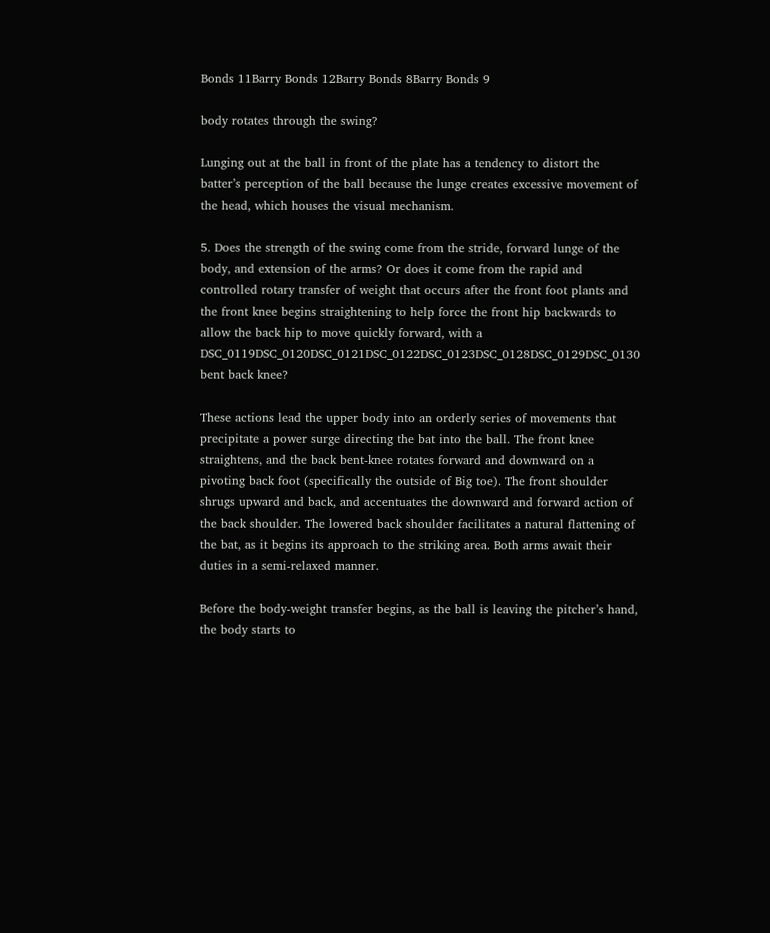Bonds 11Barry Bonds 12Barry Bonds 8Barry Bonds 9

body rotates through the swing?

Lunging out at the ball in front of the plate has a tendency to distort the batter’s perception of the ball because the lunge creates excessive movement of the head, which houses the visual mechanism.

5. Does the strength of the swing come from the stride, forward lunge of the body, and extension of the arms? Or does it come from the rapid and controlled rotary transfer of weight that occurs after the front foot plants and the front knee begins straightening to help force the front hip backwards to allow the back hip to move quickly forward, with a DSC_0119DSC_0120DSC_0121DSC_0122DSC_0123DSC_0128DSC_0129DSC_0130                     bent back knee?

These actions lead the upper body into an orderly series of movements that precipitate a power surge directing the bat into the ball. The front knee straightens, and the back bent-knee rotates forward and downward on a pivoting back foot (specifically the outside of Big toe). The front shoulder shrugs upward and back, and accentuates the downward and forward action of the back shoulder. The lowered back shoulder facilitates a natural flattening of the bat, as it begins its approach to the striking area. Both arms await their duties in a semi-relaxed manner.

Before the body-weight transfer begins, as the ball is leaving the pitcher’s hand, the body starts to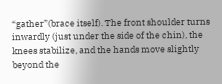“gather”(brace itself). The front shoulder turns inwardly (just under the side of the chin), the knees stabilize, and the hands move slightly beyond the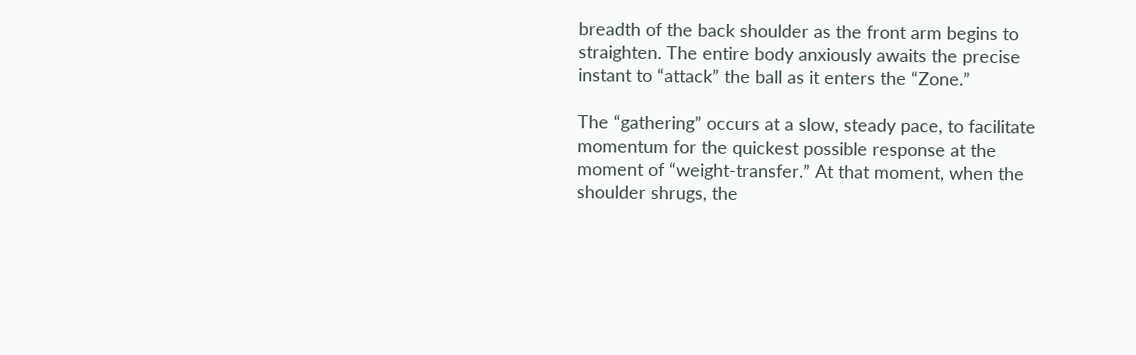breadth of the back shoulder as the front arm begins to straighten. The entire body anxiously awaits the precise instant to “attack” the ball as it enters the “Zone.”

The “gathering” occurs at a slow, steady pace, to facilitate momentum for the quickest possible response at the moment of “weight-transfer.” At that moment, when the shoulder shrugs, the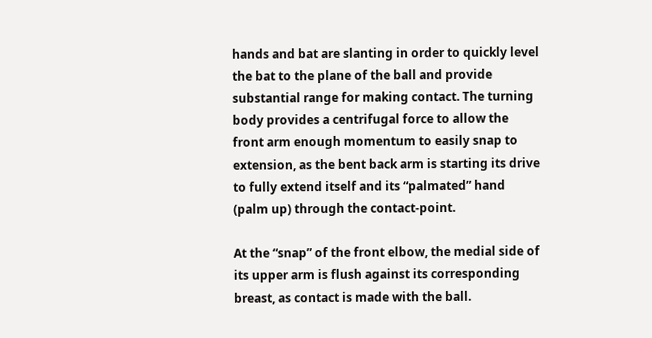hands and bat are slanting in order to quickly level the bat to the plane of the ball and provide substantial range for making contact. The turning body provides a centrifugal force to allow the front arm enough momentum to easily snap to extension, as the bent back arm is starting its drive to fully extend itself and its “palmated” hand (palm up) through the contact-point.

At the “snap” of the front elbow, the medial side of its upper arm is flush against its corresponding breast, as contact is made with the ball.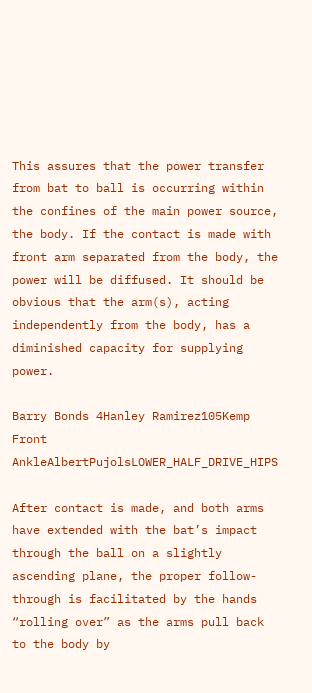This assures that the power transfer from bat to ball is occurring within the confines of the main power source, the body. If the contact is made with front arm separated from the body, the power will be diffused. It should be obvious that the arm(s), acting independently from the body, has a diminished capacity for supplying power.

Barry Bonds 4Hanley Ramirez105Kemp Front AnkleAlbertPujolsLOWER_HALF_DRIVE_HIPS

After contact is made, and both arms have extended with the bat’s impact through the ball on a slightly ascending plane, the proper follow-through is facilitated by the hands “rolling over” as the arms pull back to the body by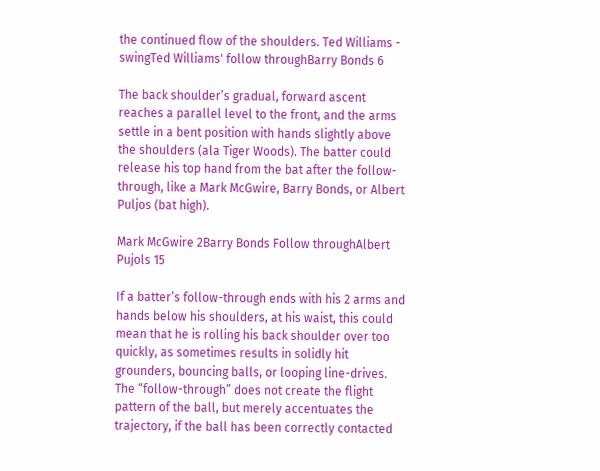the continued flow of the shoulders. Ted Williams - swingTed Williams' follow throughBarry Bonds 6

The back shoulder’s gradual, forward ascent reaches a parallel level to the front, and the arms  settle in a bent position with hands slightly above the shoulders (ala Tiger Woods). The batter could release his top hand from the bat after the follow-through, like a Mark McGwire, Barry Bonds, or Albert Puljos (bat high).

Mark McGwire 2Barry Bonds Follow throughAlbert Pujols 15

If a batter’s follow-through ends with his 2 arms and hands below his shoulders, at his waist, this could mean that he is rolling his back shoulder over too quickly, as sometimes results in solidly hit grounders, bouncing balls, or looping line-drives. The “follow-through” does not create the flight pattern of the ball, but merely accentuates the trajectory, if the ball has been correctly contacted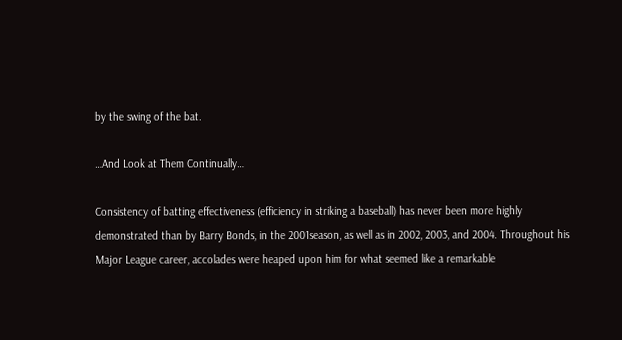by the swing of the bat.

…And Look at Them Continually…

Consistency of batting effectiveness (efficiency in striking a baseball) has never been more highly demonstrated than by Barry Bonds, in the 2001season, as well as in 2002, 2003, and 2004. Throughout his Major League career, accolades were heaped upon him for what seemed like a remarkable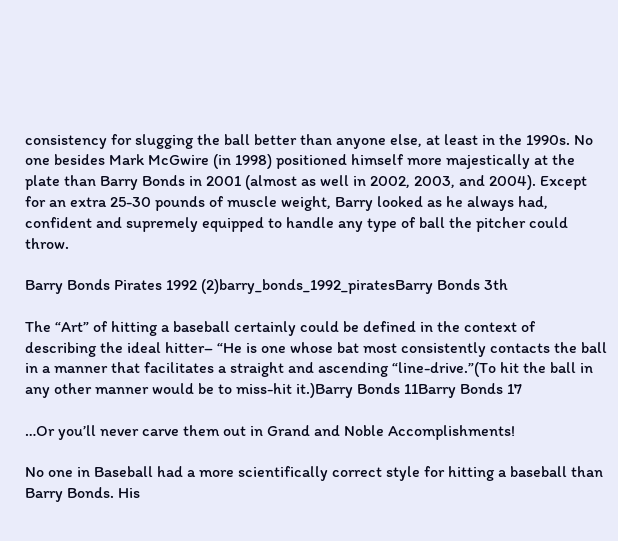consistency for slugging the ball better than anyone else, at least in the 1990s. No one besides Mark McGwire (in 1998) positioned himself more majestically at the plate than Barry Bonds in 2001 (almost as well in 2002, 2003, and 2004). Except for an extra 25-30 pounds of muscle weight, Barry looked as he always had, confident and supremely equipped to handle any type of ball the pitcher could throw.

Barry Bonds Pirates 1992 (2)barry_bonds_1992_piratesBarry Bonds 3th

The “Art” of hitting a baseball certainly could be defined in the context of describing the ideal hitter– “He is one whose bat most consistently contacts the ball in a manner that facilitates a straight and ascending “line-drive.”(To hit the ball in any other manner would be to miss-hit it.)Barry Bonds 11Barry Bonds 17

…Or you’ll never carve them out in Grand and Noble Accomplishments!

No one in Baseball had a more scientifically correct style for hitting a baseball than Barry Bonds. His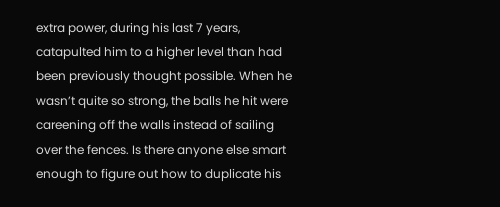extra power, during his last 7 years, catapulted him to a higher level than had been previously thought possible. When he wasn’t quite so strong, the balls he hit were careening off the walls instead of sailing over the fences. Is there anyone else smart enough to figure out how to duplicate his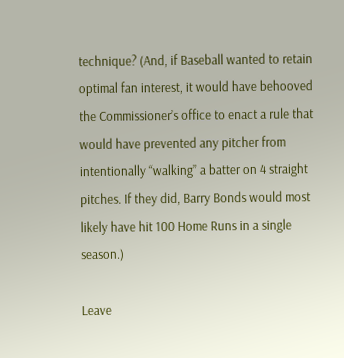technique? (And, if Baseball wanted to retain optimal fan interest, it would have behooved the Commissioner’s office to enact a rule that would have prevented any pitcher from intentionally “walking” a batter on 4 straight pitches. If they did, Barry Bonds would most likely have hit 100 Home Runs in a single season.)

Leave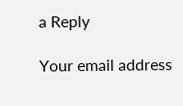a Reply

Your email address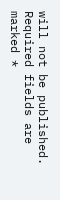will not be published. Required fields are marked *